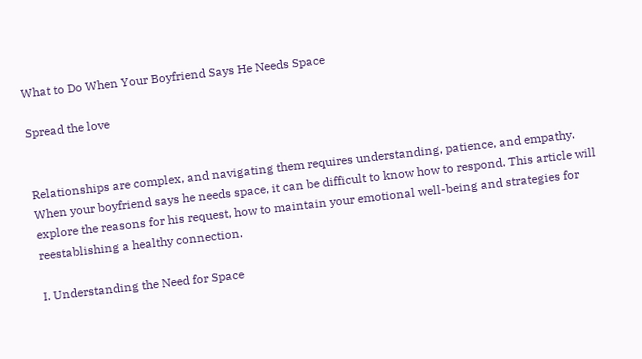What to Do When Your Boyfriend Says He Needs Space

Spread the love


Relationships are complex, and navigating them requires understanding, patience, and empathy. When your boyfriend says he needs space, it can be difficult to know how to respond. This article will explore the reasons for his request, how to maintain your emotional well-being and strategies for reestablishing a healthy connection.

I. Understanding the Need for Space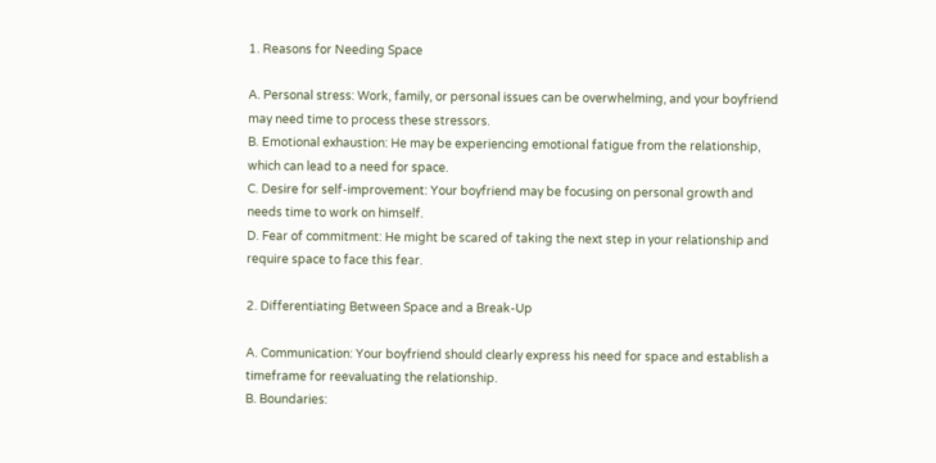1. Reasons for Needing Space

A. Personal stress: Work, family, or personal issues can be overwhelming, and your boyfriend may need time to process these stressors.
B. Emotional exhaustion: He may be experiencing emotional fatigue from the relationship, which can lead to a need for space.
C. Desire for self-improvement: Your boyfriend may be focusing on personal growth and needs time to work on himself.
D. Fear of commitment: He might be scared of taking the next step in your relationship and require space to face this fear.

2. Differentiating Between Space and a Break-Up

A. Communication: Your boyfriend should clearly express his need for space and establish a timeframe for reevaluating the relationship.
B. Boundaries: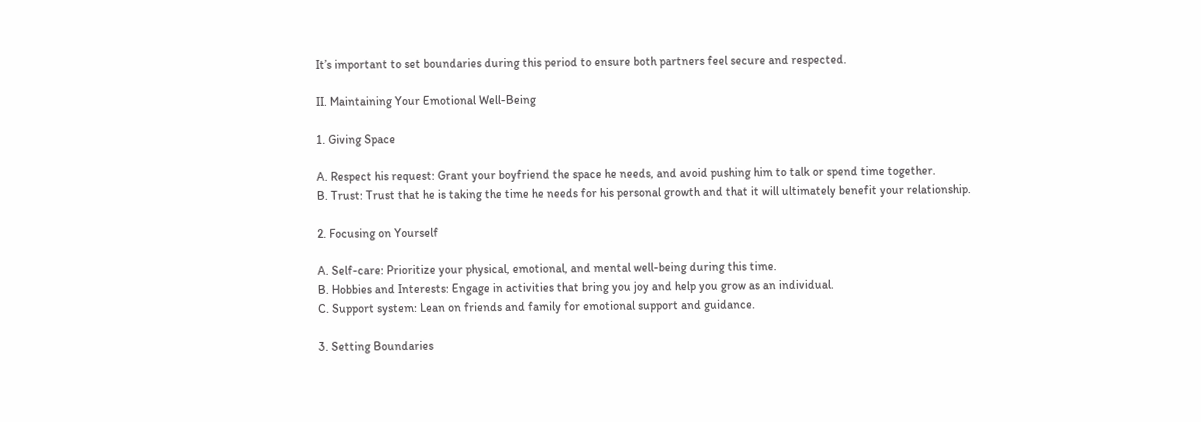It’s important to set boundaries during this period to ensure both partners feel secure and respected.

II. Maintaining Your Emotional Well-Being

1. Giving Space

A. Respect his request: Grant your boyfriend the space he needs, and avoid pushing him to talk or spend time together.
B. Trust: Trust that he is taking the time he needs for his personal growth and that it will ultimately benefit your relationship.

2. Focusing on Yourself

A. Self-care: Prioritize your physical, emotional, and mental well-being during this time.
B. Hobbies and Interests: Engage in activities that bring you joy and help you grow as an individual.
C. Support system: Lean on friends and family for emotional support and guidance.

3. Setting Boundaries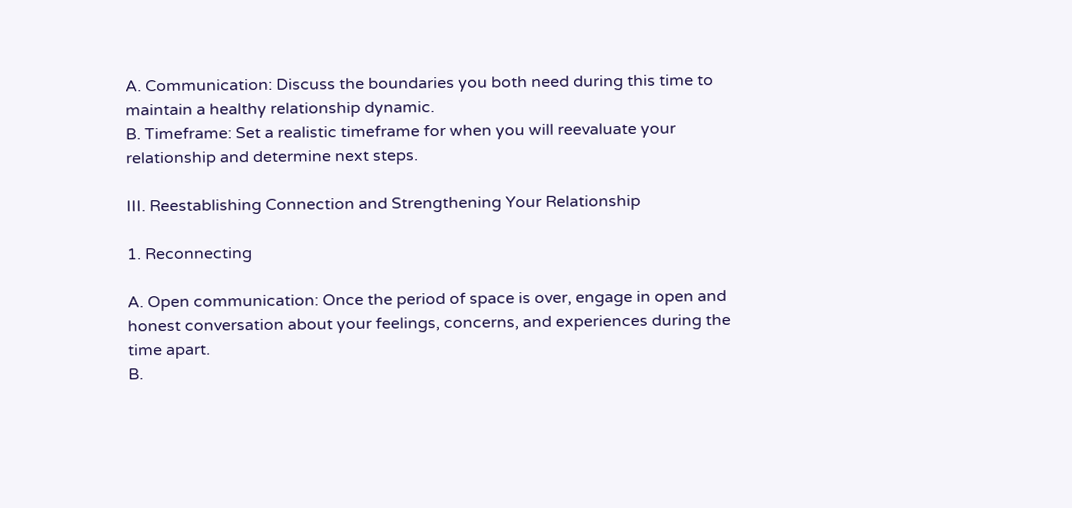A. Communication: Discuss the boundaries you both need during this time to maintain a healthy relationship dynamic.
B. Timeframe: Set a realistic timeframe for when you will reevaluate your relationship and determine next steps.

III. Reestablishing Connection and Strengthening Your Relationship

1. Reconnecting

A. Open communication: Once the period of space is over, engage in open and honest conversation about your feelings, concerns, and experiences during the time apart.
B.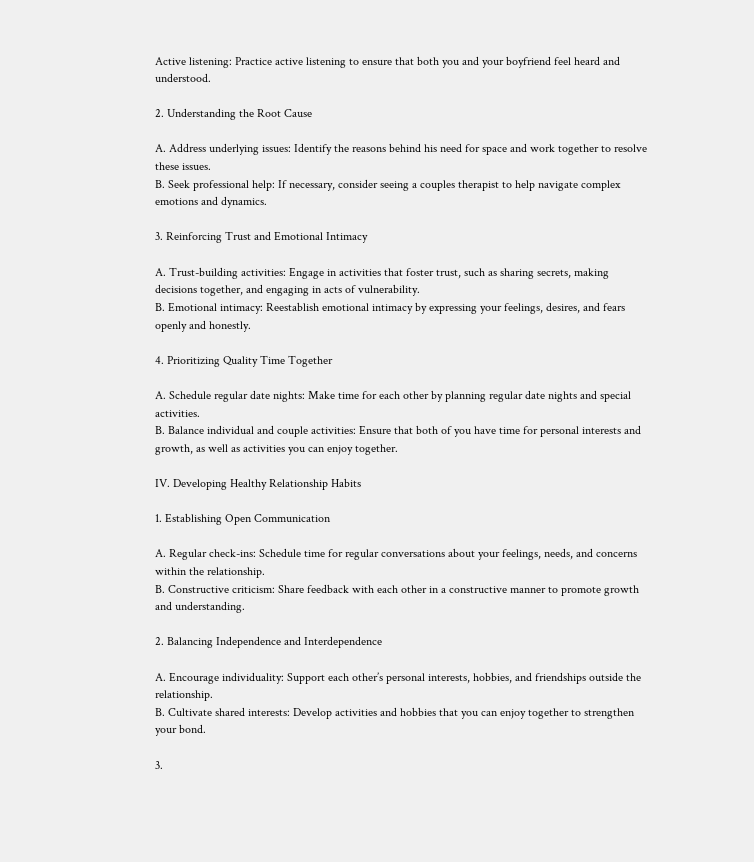Active listening: Practice active listening to ensure that both you and your boyfriend feel heard and understood.

2. Understanding the Root Cause

A. Address underlying issues: Identify the reasons behind his need for space and work together to resolve these issues.
B. Seek professional help: If necessary, consider seeing a couples therapist to help navigate complex emotions and dynamics.

3. Reinforcing Trust and Emotional Intimacy

A. Trust-building activities: Engage in activities that foster trust, such as sharing secrets, making decisions together, and engaging in acts of vulnerability.
B. Emotional intimacy: Reestablish emotional intimacy by expressing your feelings, desires, and fears openly and honestly.

4. Prioritizing Quality Time Together

A. Schedule regular date nights: Make time for each other by planning regular date nights and special activities.
B. Balance individual and couple activities: Ensure that both of you have time for personal interests and growth, as well as activities you can enjoy together.

IV. Developing Healthy Relationship Habits

1. Establishing Open Communication

A. Regular check-ins: Schedule time for regular conversations about your feelings, needs, and concerns within the relationship.
B. Constructive criticism: Share feedback with each other in a constructive manner to promote growth and understanding.

2. Balancing Independence and Interdependence

A. Encourage individuality: Support each other’s personal interests, hobbies, and friendships outside the relationship.
B. Cultivate shared interests: Develop activities and hobbies that you can enjoy together to strengthen your bond.

3.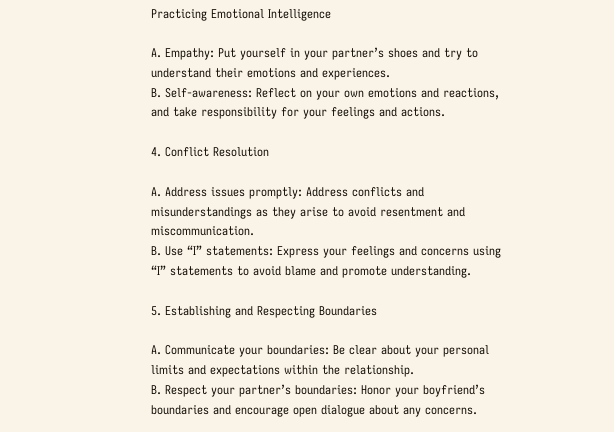Practicing Emotional Intelligence

A. Empathy: Put yourself in your partner’s shoes and try to understand their emotions and experiences.
B. Self-awareness: Reflect on your own emotions and reactions, and take responsibility for your feelings and actions.

4. Conflict Resolution

A. Address issues promptly: Address conflicts and misunderstandings as they arise to avoid resentment and miscommunication.
B. Use “I” statements: Express your feelings and concerns using “I” statements to avoid blame and promote understanding.

5. Establishing and Respecting Boundaries

A. Communicate your boundaries: Be clear about your personal limits and expectations within the relationship.
B. Respect your partner’s boundaries: Honor your boyfriend’s boundaries and encourage open dialogue about any concerns.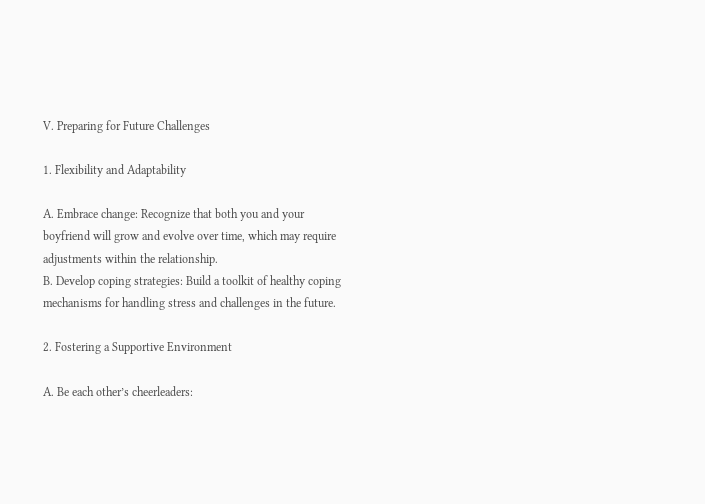V. Preparing for Future Challenges

1. Flexibility and Adaptability

A. Embrace change: Recognize that both you and your boyfriend will grow and evolve over time, which may require adjustments within the relationship.
B. Develop coping strategies: Build a toolkit of healthy coping mechanisms for handling stress and challenges in the future.

2. Fostering a Supportive Environment

A. Be each other’s cheerleaders: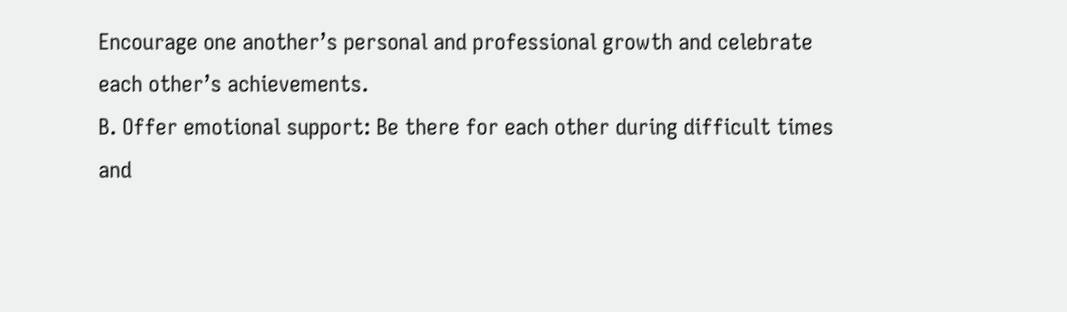Encourage one another’s personal and professional growth and celebrate each other’s achievements.
B. Offer emotional support: Be there for each other during difficult times and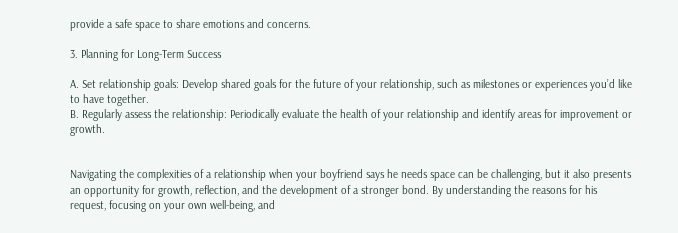provide a safe space to share emotions and concerns.

3. Planning for Long-Term Success

A. Set relationship goals: Develop shared goals for the future of your relationship, such as milestones or experiences you’d like to have together.
B. Regularly assess the relationship: Periodically evaluate the health of your relationship and identify areas for improvement or growth.


Navigating the complexities of a relationship when your boyfriend says he needs space can be challenging, but it also presents an opportunity for growth, reflection, and the development of a stronger bond. By understanding the reasons for his request, focusing on your own well-being, and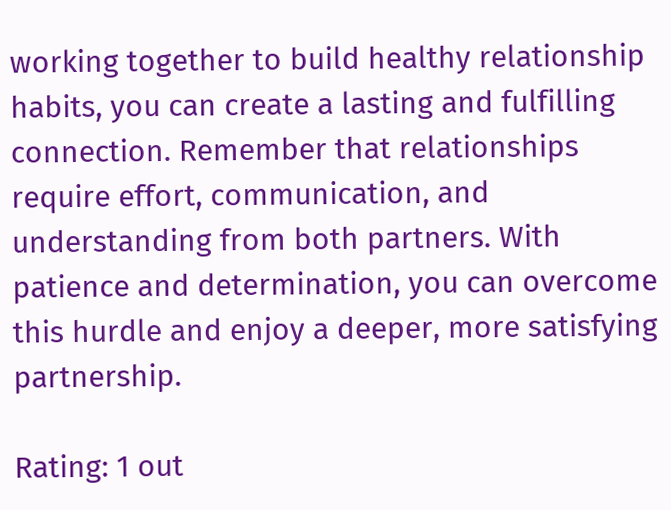working together to build healthy relationship habits, you can create a lasting and fulfilling connection. Remember that relationships require effort, communication, and understanding from both partners. With patience and determination, you can overcome this hurdle and enjoy a deeper, more satisfying partnership.

Rating: 1 out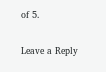of 5.

Leave a Reply